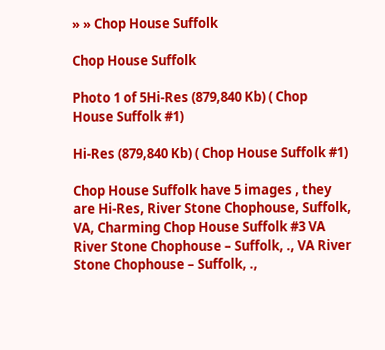» » Chop House Suffolk

Chop House Suffolk

Photo 1 of 5Hi-Res (879,840 Kb) ( Chop House Suffolk #1)

Hi-Res (879,840 Kb) ( Chop House Suffolk #1)

Chop House Suffolk have 5 images , they are Hi-Res, River Stone Chophouse, Suffolk, VA, Charming Chop House Suffolk #3 VA River Stone Chophouse – Suffolk, ., VA River Stone Chophouse – Suffolk, .,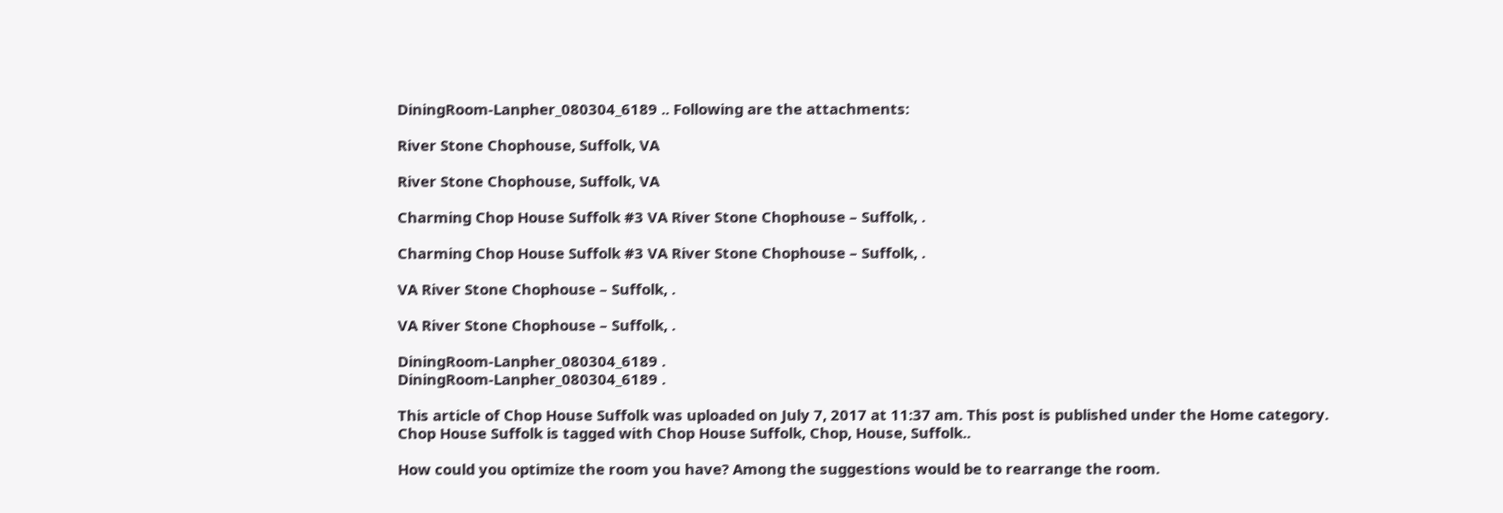DiningRoom-Lanpher_080304_6189 .. Following are the attachments:

River Stone Chophouse, Suffolk, VA

River Stone Chophouse, Suffolk, VA

Charming Chop House Suffolk #3 VA River Stone Chophouse – Suffolk, .

Charming Chop House Suffolk #3 VA River Stone Chophouse – Suffolk, .

VA River Stone Chophouse – Suffolk, .

VA River Stone Chophouse – Suffolk, .

DiningRoom-Lanpher_080304_6189 .
DiningRoom-Lanpher_080304_6189 .

This article of Chop House Suffolk was uploaded on July 7, 2017 at 11:37 am. This post is published under the Home category. Chop House Suffolk is tagged with Chop House Suffolk, Chop, House, Suffolk..

How could you optimize the room you have? Among the suggestions would be to rearrange the room.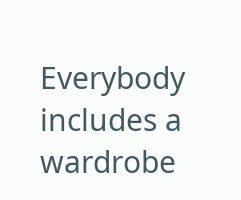Everybody includes a wardrobe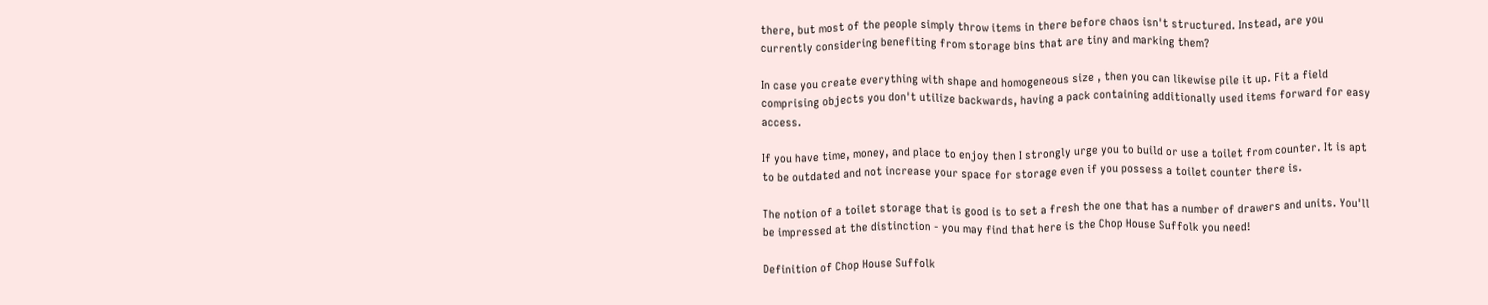there, but most of the people simply throw items in there before chaos isn't structured. Instead, are you currently considering benefiting from storage bins that are tiny and marking them?

In case you create everything with shape and homogeneous size , then you can likewise pile it up. Fit a field comprising objects you don't utilize backwards, having a pack containing additionally used items forward for easy access.

If you have time, money, and place to enjoy then I strongly urge you to build or use a toilet from counter. It is apt to be outdated and not increase your space for storage even if you possess a toilet counter there is.

The notion of a toilet storage that is good is to set a fresh the one that has a number of drawers and units. You'll be impressed at the distinction - you may find that here is the Chop House Suffolk you need!

Definition of Chop House Suffolk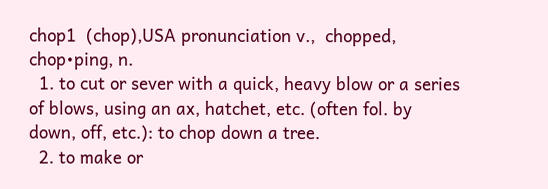chop1  (chop),USA pronunciation v.,  chopped, chop•ping, n.
  1. to cut or sever with a quick, heavy blow or a series of blows, using an ax, hatchet, etc. (often fol. by down, off, etc.): to chop down a tree.
  2. to make or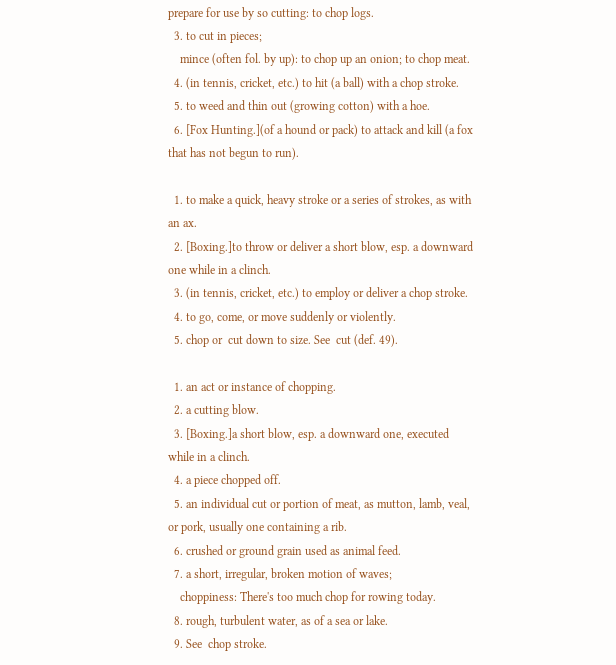prepare for use by so cutting: to chop logs.
  3. to cut in pieces;
    mince (often fol. by up): to chop up an onion; to chop meat.
  4. (in tennis, cricket, etc.) to hit (a ball) with a chop stroke.
  5. to weed and thin out (growing cotton) with a hoe.
  6. [Fox Hunting.](of a hound or pack) to attack and kill (a fox that has not begun to run).

  1. to make a quick, heavy stroke or a series of strokes, as with an ax.
  2. [Boxing.]to throw or deliver a short blow, esp. a downward one while in a clinch.
  3. (in tennis, cricket, etc.) to employ or deliver a chop stroke.
  4. to go, come, or move suddenly or violently.
  5. chop or  cut down to size. See  cut (def. 49).

  1. an act or instance of chopping.
  2. a cutting blow.
  3. [Boxing.]a short blow, esp. a downward one, executed while in a clinch.
  4. a piece chopped off.
  5. an individual cut or portion of meat, as mutton, lamb, veal, or pork, usually one containing a rib.
  6. crushed or ground grain used as animal feed.
  7. a short, irregular, broken motion of waves;
    choppiness: There's too much chop for rowing today.
  8. rough, turbulent water, as of a sea or lake.
  9. See  chop stroke.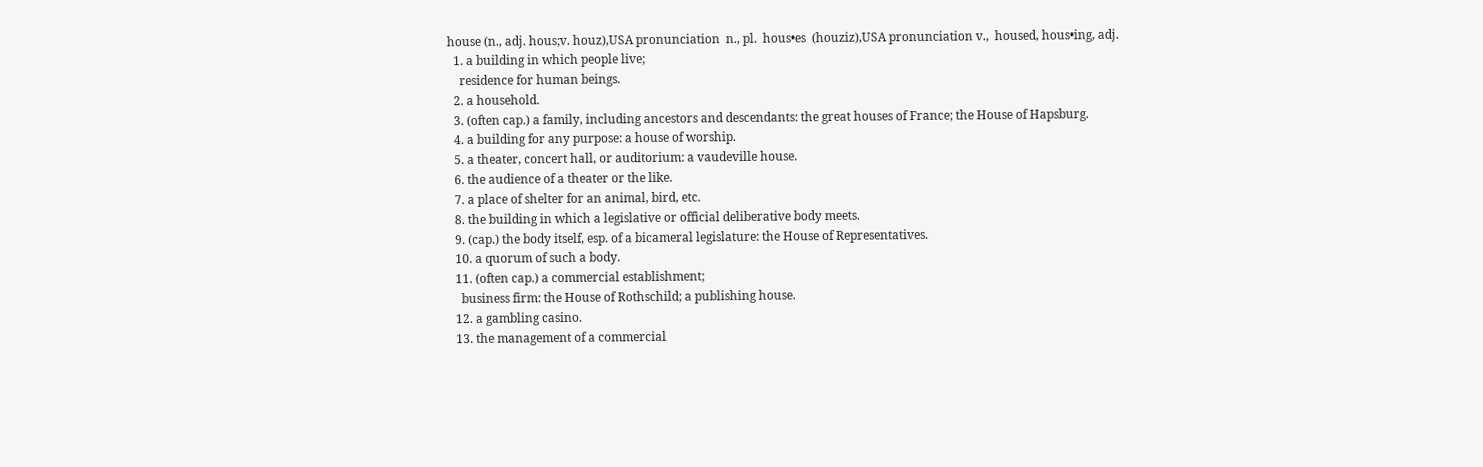house (n., adj. hous;v. houz),USA pronunciation  n., pl.  hous•es  (houziz),USA pronunciation v.,  housed, hous•ing, adj.
  1. a building in which people live;
    residence for human beings.
  2. a household.
  3. (often cap.) a family, including ancestors and descendants: the great houses of France; the House of Hapsburg.
  4. a building for any purpose: a house of worship.
  5. a theater, concert hall, or auditorium: a vaudeville house.
  6. the audience of a theater or the like.
  7. a place of shelter for an animal, bird, etc.
  8. the building in which a legislative or official deliberative body meets.
  9. (cap.) the body itself, esp. of a bicameral legislature: the House of Representatives.
  10. a quorum of such a body.
  11. (often cap.) a commercial establishment;
    business firm: the House of Rothschild; a publishing house.
  12. a gambling casino.
  13. the management of a commercial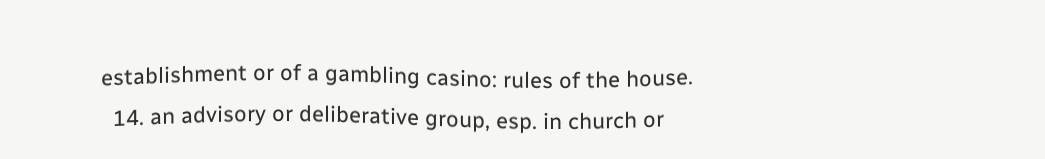establishment or of a gambling casino: rules of the house.
  14. an advisory or deliberative group, esp. in church or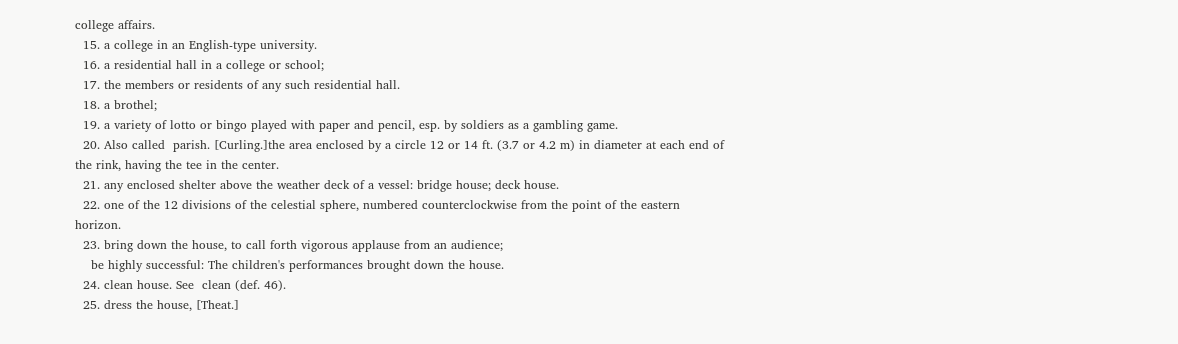college affairs.
  15. a college in an English-type university.
  16. a residential hall in a college or school;
  17. the members or residents of any such residential hall.
  18. a brothel;
  19. a variety of lotto or bingo played with paper and pencil, esp. by soldiers as a gambling game.
  20. Also called  parish. [Curling.]the area enclosed by a circle 12 or 14 ft. (3.7 or 4.2 m) in diameter at each end of the rink, having the tee in the center.
  21. any enclosed shelter above the weather deck of a vessel: bridge house; deck house.
  22. one of the 12 divisions of the celestial sphere, numbered counterclockwise from the point of the eastern horizon.
  23. bring down the house, to call forth vigorous applause from an audience;
    be highly successful: The children's performances brought down the house.
  24. clean house. See  clean (def. 46).
  25. dress the house, [Theat.]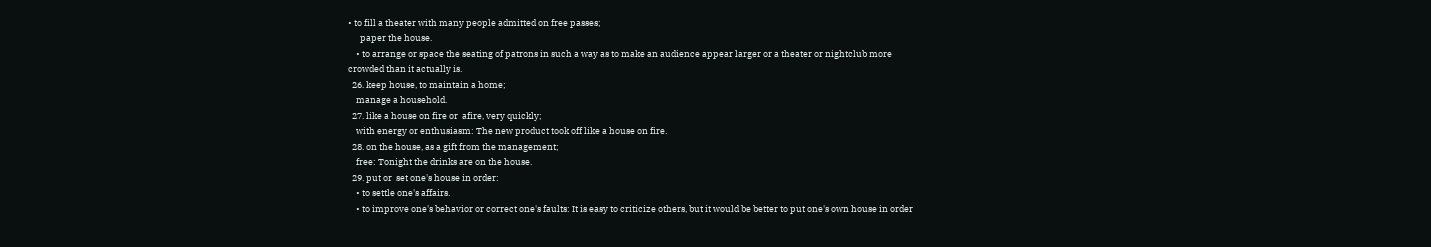• to fill a theater with many people admitted on free passes;
      paper the house.
    • to arrange or space the seating of patrons in such a way as to make an audience appear larger or a theater or nightclub more crowded than it actually is.
  26. keep house, to maintain a home;
    manage a household.
  27. like a house on fire or  afire, very quickly;
    with energy or enthusiasm: The new product took off like a house on fire.
  28. on the house, as a gift from the management;
    free: Tonight the drinks are on the house.
  29. put or  set one's house in order:
    • to settle one's affairs.
    • to improve one's behavior or correct one's faults: It is easy to criticize others, but it would be better to put one's own house in order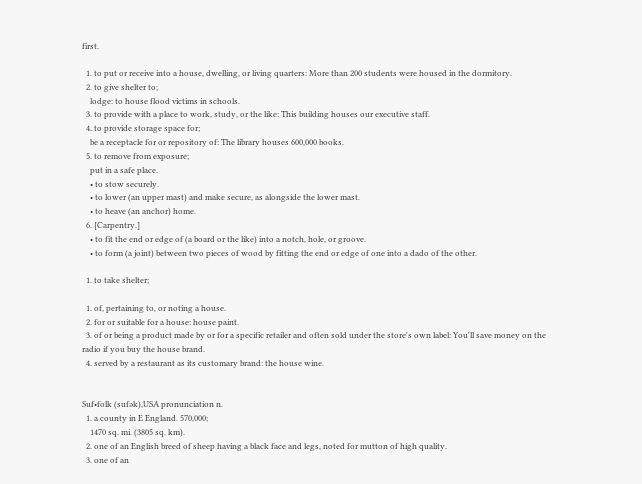first.

  1. to put or receive into a house, dwelling, or living quarters: More than 200 students were housed in the dormitory.
  2. to give shelter to;
    lodge: to house flood victims in schools.
  3. to provide with a place to work, study, or the like: This building houses our executive staff.
  4. to provide storage space for;
    be a receptacle for or repository of: The library houses 600,000 books.
  5. to remove from exposure;
    put in a safe place.
    • to stow securely.
    • to lower (an upper mast) and make secure, as alongside the lower mast.
    • to heave (an anchor) home.
  6. [Carpentry.]
    • to fit the end or edge of (a board or the like) into a notch, hole, or groove.
    • to form (a joint) between two pieces of wood by fitting the end or edge of one into a dado of the other.

  1. to take shelter;

  1. of, pertaining to, or noting a house.
  2. for or suitable for a house: house paint.
  3. of or being a product made by or for a specific retailer and often sold under the store's own label: You'll save money on the radio if you buy the house brand.
  4. served by a restaurant as its customary brand: the house wine.


Suf•folk (sufək),USA pronunciation n.
  1. a county in E England. 570,000;
    1470 sq. mi. (3805 sq. km).
  2. one of an English breed of sheep having a black face and legs, noted for mutton of high quality.
  3. one of an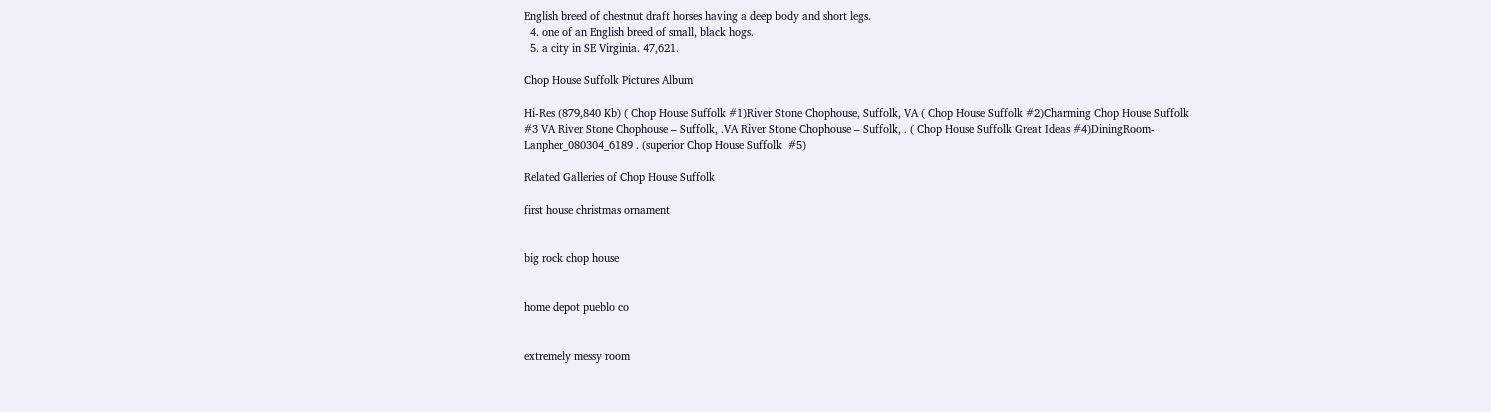English breed of chestnut draft horses having a deep body and short legs.
  4. one of an English breed of small, black hogs.
  5. a city in SE Virginia. 47,621.

Chop House Suffolk Pictures Album

Hi-Res (879,840 Kb) ( Chop House Suffolk #1)River Stone Chophouse, Suffolk, VA ( Chop House Suffolk #2)Charming Chop House Suffolk #3 VA River Stone Chophouse – Suffolk, .VA River Stone Chophouse – Suffolk, . ( Chop House Suffolk Great Ideas #4)DiningRoom-Lanpher_080304_6189 . (superior Chop House Suffolk  #5)

Related Galleries of Chop House Suffolk

first house christmas ornament


big rock chop house


home depot pueblo co


extremely messy room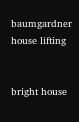baumgardner house lifting


bright house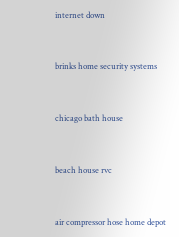internet down


brinks home security systems


chicago bath house


beach house rvc


air compressor hose home depot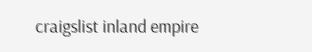craigslist inland empire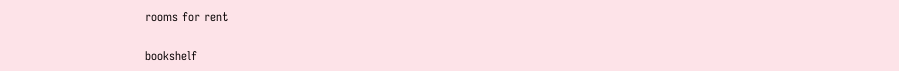rooms for rent


bookshelf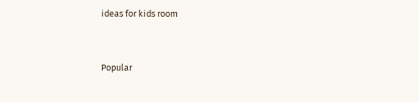ideas for kids room


Popular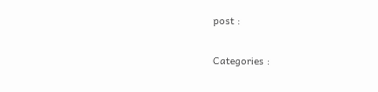post :

Categories :